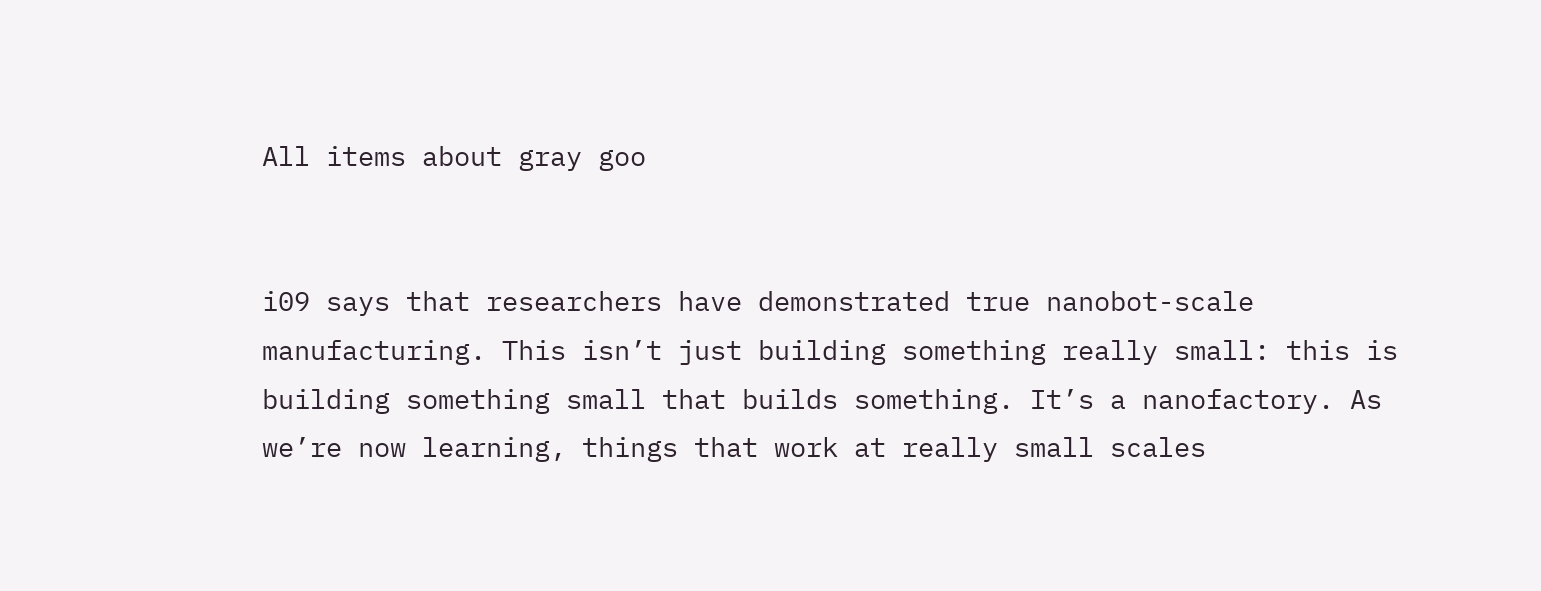All items about gray goo


i09 says that researchers have demonstrated true nanobot-scale manufacturing. This isn’t just building something really small: this is building something small that builds something. It’s a nanofactory. As we’re now learning, things that work at really small scales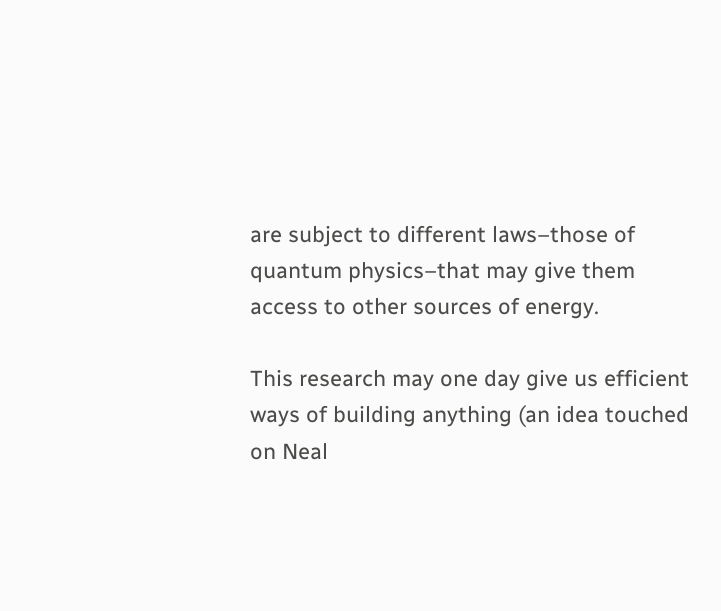are subject to different laws–those of quantum physics–that may give them access to other sources of energy.

This research may one day give us efficient ways of building anything (an idea touched on Neal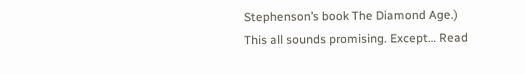Stephenson’s book The Diamond Age.) This all sounds promising. Except… Read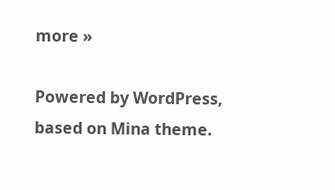more »

Powered by WordPress, based on Mina theme.